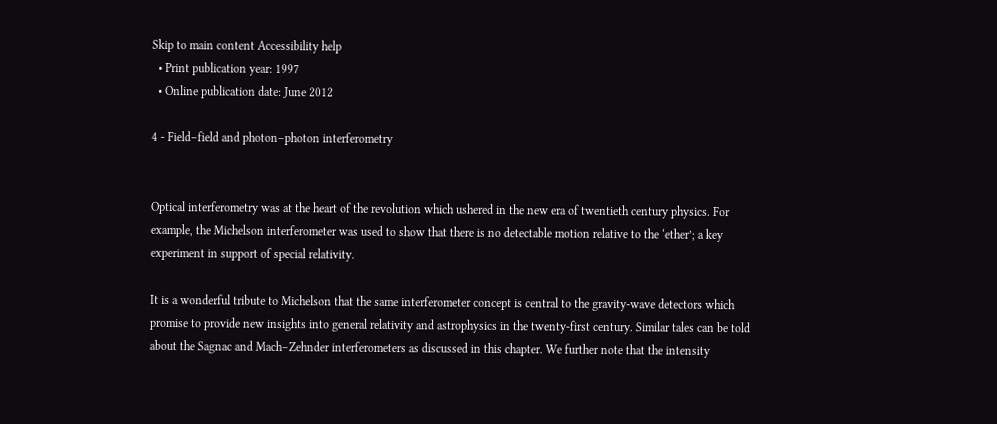Skip to main content Accessibility help
  • Print publication year: 1997
  • Online publication date: June 2012

4 - Field–field and photon–photon interferometry


Optical interferometry was at the heart of the revolution which ushered in the new era of twentieth century physics. For example, the Michelson interferometer was used to show that there is no detectable motion relative to the ‘ether’; a key experiment in support of special relativity.

It is a wonderful tribute to Michelson that the same interferometer concept is central to the gravity-wave detectors which promise to provide new insights into general relativity and astrophysics in the twenty-first century. Similar tales can be told about the Sagnac and Mach–Zehnder interferometers as discussed in this chapter. We further note that the intensity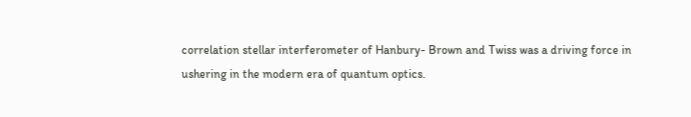correlation stellar interferometer of Hanbury- Brown and Twiss was a driving force in ushering in the modern era of quantum optics.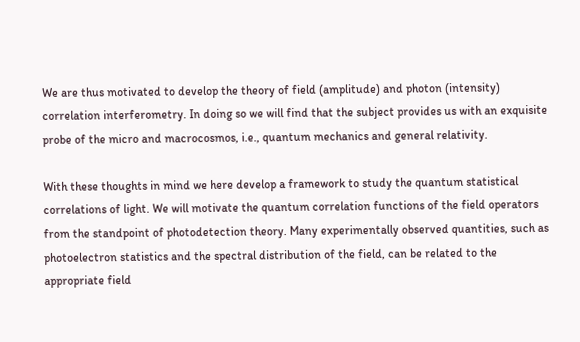We are thus motivated to develop the theory of field (amplitude) and photon (intensity) correlation interferometry. In doing so we will find that the subject provides us with an exquisite probe of the micro and macrocosmos, i.e., quantum mechanics and general relativity.

With these thoughts in mind we here develop a framework to study the quantum statistical correlations of light. We will motivate the quantum correlation functions of the field operators from the standpoint of photodetection theory. Many experimentally observed quantities, such as photoelectron statistics and the spectral distribution of the field, can be related to the appropriate field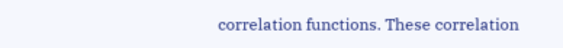correlation functions. These correlation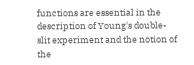functions are essential in the description of Young's double-slit experiment and the notion of the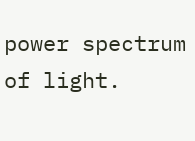power spectrum of light.